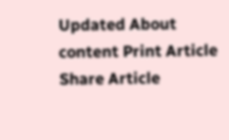Updated About content Print Article Share Article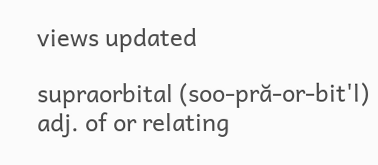views updated

supraorbital (soo-pră-or-bit'l) adj. of or relating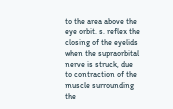to the area above the eye orbit. s. reflex the closing of the eyelids when the supraorbital nerve is struck, due to contraction of the muscle surrounding the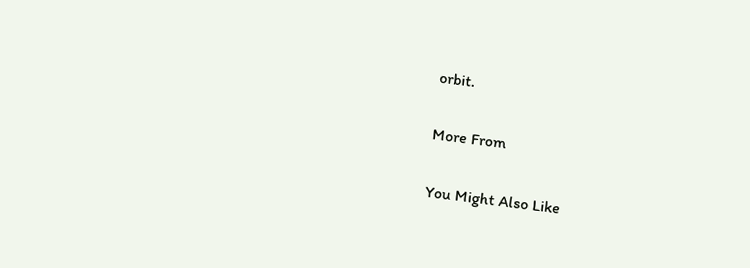orbit.

More From

You Might Also Like